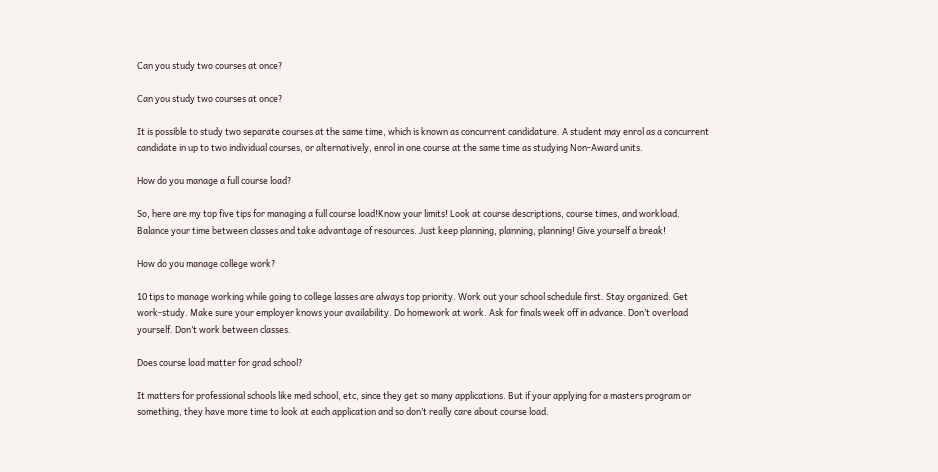Can you study two courses at once?

Can you study two courses at once?

It is possible to study two separate courses at the same time, which is known as concurrent candidature. A student may enrol as a concurrent candidate in up to two individual courses, or alternatively, enrol in one course at the same time as studying Non-Award units.

How do you manage a full course load?

So, here are my top five tips for managing a full course load!Know your limits! Look at course descriptions, course times, and workload. Balance your time between classes and take advantage of resources. Just keep planning, planning, planning! Give yourself a break!

How do you manage college work?

10 tips to manage working while going to college lasses are always top priority. Work out your school schedule first. Stay organized. Get work-study. Make sure your employer knows your availability. Do homework at work. Ask for finals week off in advance. Don’t overload yourself. Don’t work between classes.

Does course load matter for grad school?

It matters for professional schools like med school, etc, since they get so many applications. But if your applying for a masters program or something, they have more time to look at each application and so don’t really care about course load.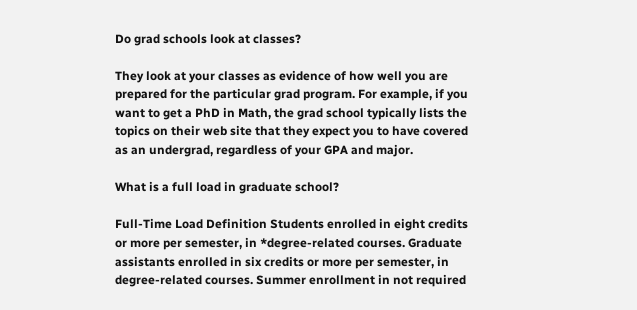Do grad schools look at classes?

They look at your classes as evidence of how well you are prepared for the particular grad program. For example, if you want to get a PhD in Math, the grad school typically lists the topics on their web site that they expect you to have covered as an undergrad, regardless of your GPA and major.

What is a full load in graduate school?

Full-Time Load Definition Students enrolled in eight credits or more per semester, in *degree-related courses. Graduate assistants enrolled in six credits or more per semester, in degree-related courses. Summer enrollment in not required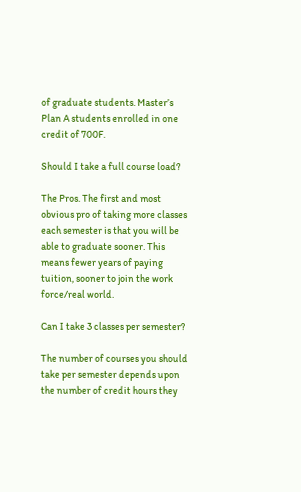of graduate students. Master’s Plan A students enrolled in one credit of 700F.

Should I take a full course load?

The Pros. The first and most obvious pro of taking more classes each semester is that you will be able to graduate sooner. This means fewer years of paying tuition, sooner to join the work force/real world.

Can I take 3 classes per semester?

The number of courses you should take per semester depends upon the number of credit hours they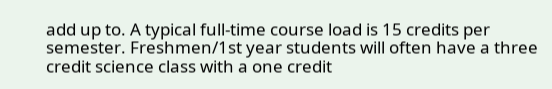add up to. A typical full-time course load is 15 credits per semester. Freshmen/1st year students will often have a three credit science class with a one credit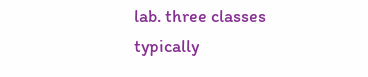lab. three classes typically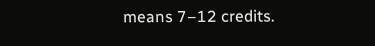means 7–12 credits.